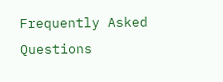Frequently Asked Questions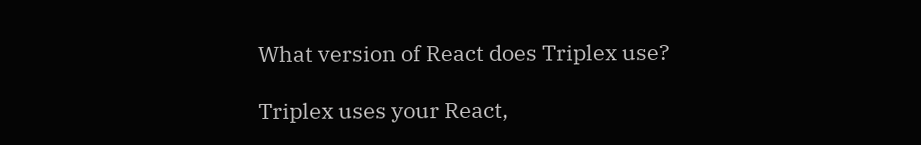What version of React does Triplex use?

Triplex uses your React,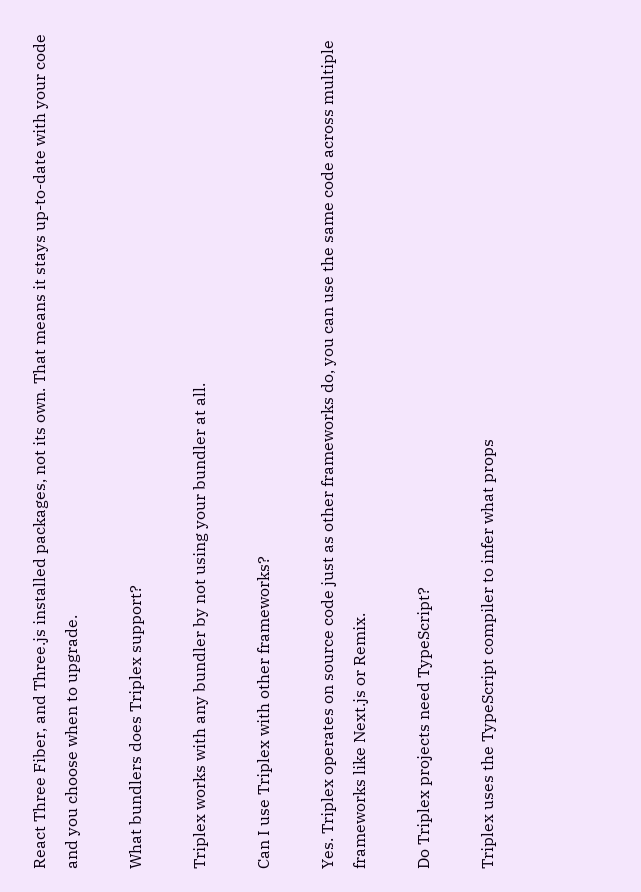React Three Fiber, and Three.js installed packages, not its own. That means it stays up-to-date with your code and you choose when to upgrade.

What bundlers does Triplex support?

Triplex works with any bundler by not using your bundler at all.

Can I use Triplex with other frameworks?

Yes. Triplex operates on source code just as other frameworks do, you can use the same code across multiple frameworks like Next.js or Remix.

Do Triplex projects need TypeScript?

Triplex uses the TypeScript compiler to infer what props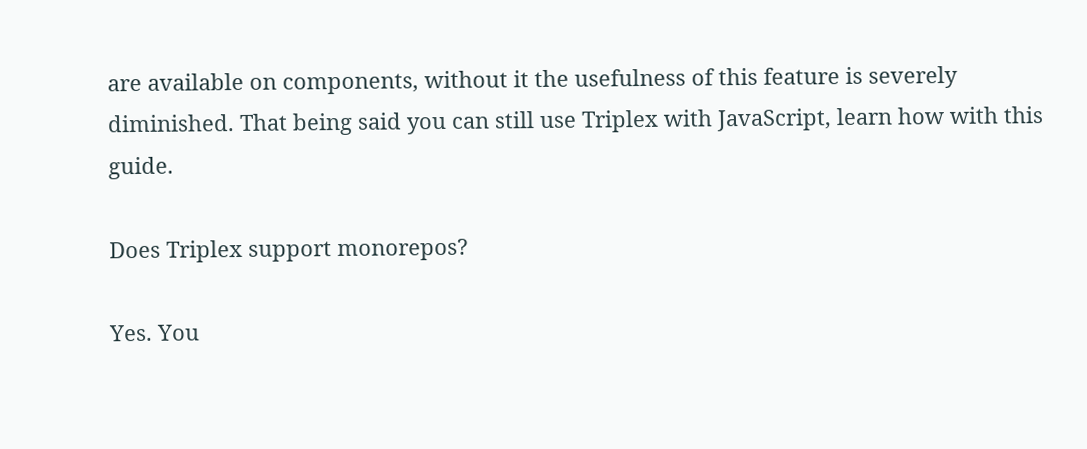are available on components, without it the usefulness of this feature is severely diminished. That being said you can still use Triplex with JavaScript, learn how with this guide.

Does Triplex support monorepos?

Yes. You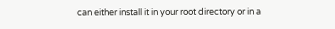can either install it in your root directory or in a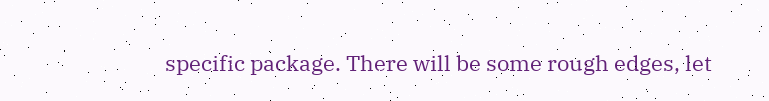specific package. There will be some rough edges, let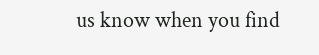us know when you find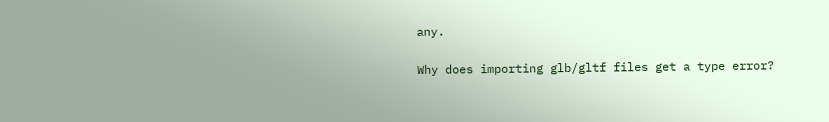any.

Why does importing glb/gltf files get a type error?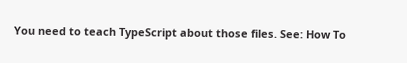You need to teach TypeScript about those files. See: How To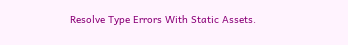Resolve Type Errors With Static Assets.